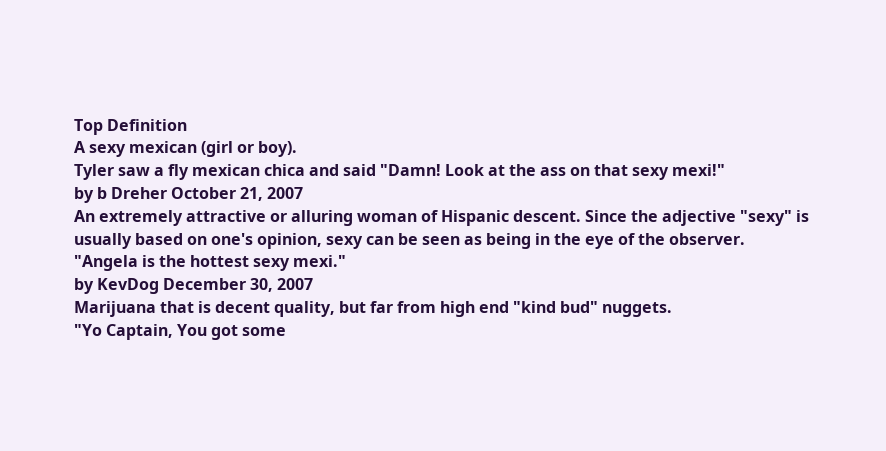Top Definition
A sexy mexican (girl or boy).
Tyler saw a fly mexican chica and said "Damn! Look at the ass on that sexy mexi!"
by b Dreher October 21, 2007
An extremely attractive or alluring woman of Hispanic descent. Since the adjective "sexy" is usually based on one's opinion, sexy can be seen as being in the eye of the observer.
"Angela is the hottest sexy mexi."
by KevDog December 30, 2007
Marijuana that is decent quality, but far from high end "kind bud" nuggets.
"Yo Captain, You got some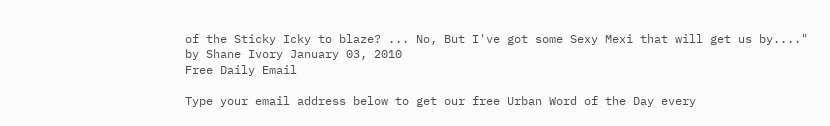of the Sticky Icky to blaze? ... No, But I've got some Sexy Mexi that will get us by...."
by Shane Ivory January 03, 2010
Free Daily Email

Type your email address below to get our free Urban Word of the Day every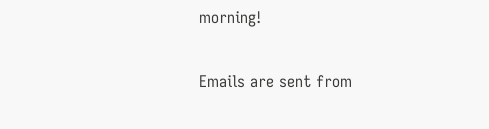morning!

Emails are sent from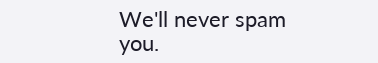We'll never spam you.